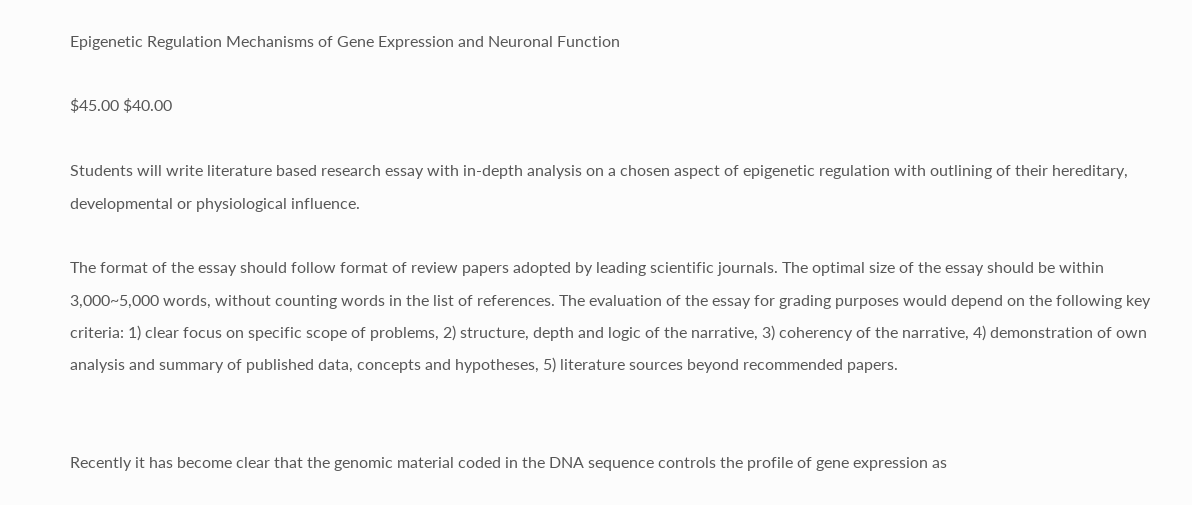Epigenetic Regulation Mechanisms of Gene Expression and Neuronal Function

$45.00 $40.00

Students will write literature based research essay with in-depth analysis on a chosen aspect of epigenetic regulation with outlining of their hereditary, developmental or physiological influence.

The format of the essay should follow format of review papers adopted by leading scientific journals. The optimal size of the essay should be within 3,000~5,000 words, without counting words in the list of references. The evaluation of the essay for grading purposes would depend on the following key criteria: 1) clear focus on specific scope of problems, 2) structure, depth and logic of the narrative, 3) coherency of the narrative, 4) demonstration of own analysis and summary of published data, concepts and hypotheses, 5) literature sources beyond recommended papers.


Recently it has become clear that the genomic material coded in the DNA sequence controls the profile of gene expression as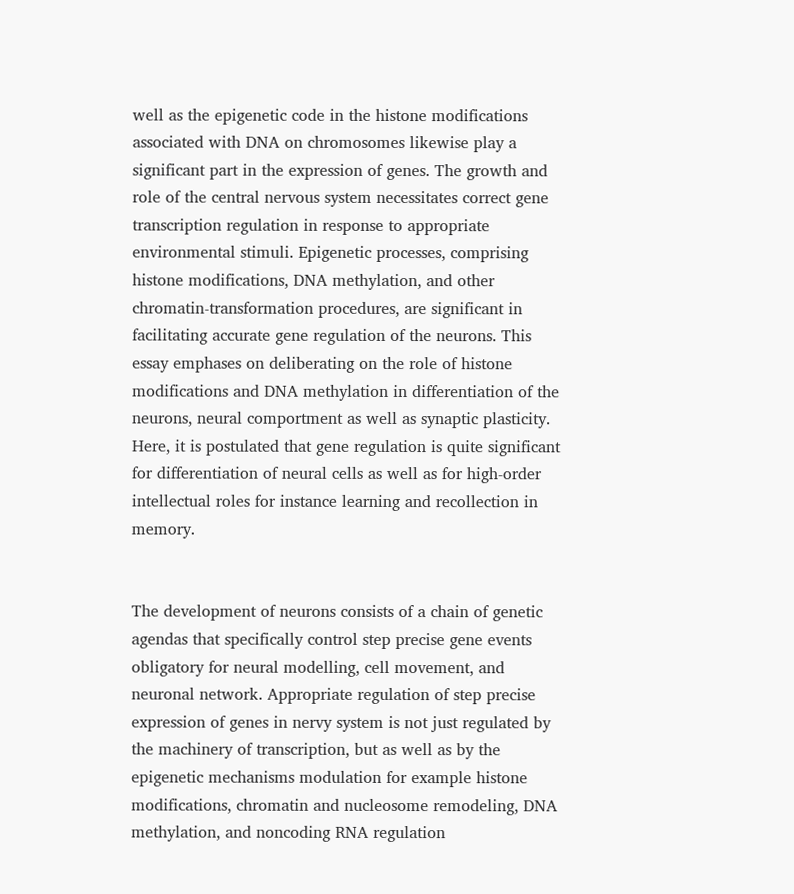well as the epigenetic code in the histone modifications associated with DNA on chromosomes likewise play a significant part in the expression of genes. The growth and role of the central nervous system necessitates correct gene transcription regulation in response to appropriate environmental stimuli. Epigenetic processes, comprising histone modifications, DNA methylation, and other chromatin-transformation procedures, are significant in facilitating accurate gene regulation of the neurons. This essay emphases on deliberating on the role of histone modifications and DNA methylation in differentiation of the neurons, neural comportment as well as synaptic plasticity. Here, it is postulated that gene regulation is quite significant for differentiation of neural cells as well as for high-order intellectual roles for instance learning and recollection in memory.


The development of neurons consists of a chain of genetic agendas that specifically control step precise gene events obligatory for neural modelling, cell movement, and neuronal network. Appropriate regulation of step precise expression of genes in nervy system is not just regulated by the machinery of transcription, but as well as by the epigenetic mechanisms modulation for example histone modifications, chromatin and nucleosome remodeling, DNA methylation, and noncoding RNA regulation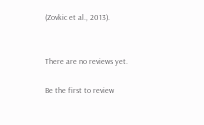(Zovkic et al., 2013).


There are no reviews yet.

Be the first to review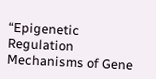“Epigenetic Regulation Mechanisms of Gene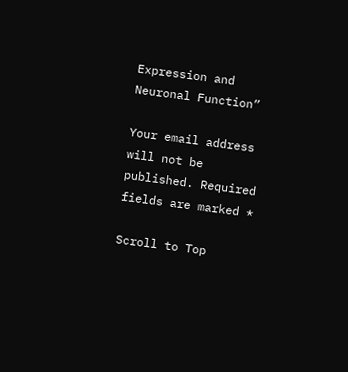Expression and Neuronal Function”

Your email address will not be published. Required fields are marked *

Scroll to Top